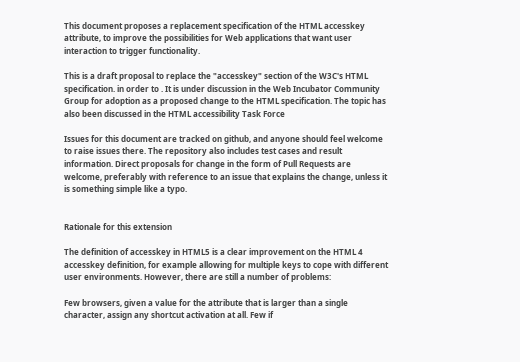This document proposes a replacement specification of the HTML accesskey attribute, to improve the possibilities for Web applications that want user interaction to trigger functionality.

This is a draft proposal to replace the "accesskey" section of the W3C's HTML specification. in order to . It is under discussion in the Web Incubator Community Group for adoption as a proposed change to the HTML specification. The topic has also been discussed in the HTML accessibility Task Force

Issues for this document are tracked on github, and anyone should feel welcome to raise issues there. The repository also includes test cases and result information. Direct proposals for change in the form of Pull Requests are welcome, preferably with reference to an issue that explains the change, unless it is something simple like a typo.


Rationale for this extension

The definition of accesskey in HTML5 is a clear improvement on the HTML 4 accesskey definition, for example allowing for multiple keys to cope with different user environments. However, there are still a number of problems:

Few browsers, given a value for the attribute that is larger than a single character, assign any shortcut activation at all. Few if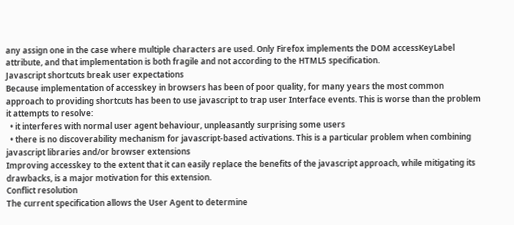any assign one in the case where multiple characters are used. Only Firefox implements the DOM accessKeyLabel attribute, and that implementation is both fragile and not according to the HTML5 specification.
Javascript shortcuts break user expectations
Because implementation of accesskey in browsers has been of poor quality, for many years the most common approach to providing shortcuts has been to use javascript to trap user Interface events. This is worse than the problem it attempts to resolve:
  • it interferes with normal user agent behaviour, unpleasantly surprising some users
  • there is no discoverability mechanism for javascript-based activations. This is a particular problem when combining javascript libraries and/or browser extensions
Improving accesskey to the extent that it can easily replace the benefits of the javascript approach, while mitigating its drawbacks, is a major motivation for this extension.
Conflict resolution
The current specification allows the User Agent to determine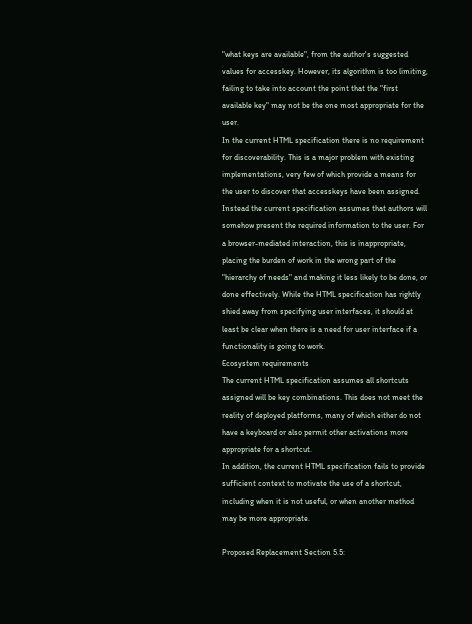"what keys are available", from the author's suggested values for accesskey. However, its algorithm is too limiting, failing to take into account the point that the "first available key" may not be the one most appropriate for the user.
In the current HTML specification there is no requirement for discoverability. This is a major problem with existing implementations, very few of which provide a means for the user to discover that accesskeys have been assigned. Instead the current specification assumes that authors will somehow present the required information to the user. For a browser-mediated interaction, this is inappropriate, placing the burden of work in the wrong part of the "hierarchy of needs" and making it less likely to be done, or done effectively. While the HTML specification has rightly shied away from specifying user interfaces, it should at least be clear when there is a need for user interface if a functionality is going to work.
Ecosystem requirements
The current HTML specification assumes all shortcuts assigned will be key combinations. This does not meet the reality of deployed platforms, many of which either do not have a keyboard or also permit other activations more appropriate for a shortcut.
In addition, the current HTML specification fails to provide sufficient context to motivate the use of a shortcut, including when it is not useful, or when another method may be more appropriate.

Proposed Replacement Section 5.5: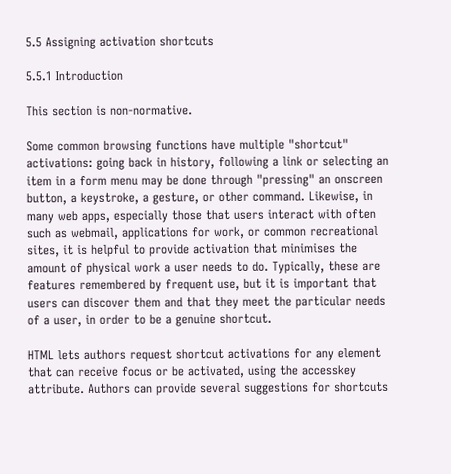5.5 Assigning activation shortcuts

5.5.1 Introduction

This section is non-normative.

Some common browsing functions have multiple "shortcut" activations: going back in history, following a link or selecting an item in a form menu may be done through "pressing" an onscreen button, a keystroke, a gesture, or other command. Likewise, in many web apps, especially those that users interact with often such as webmail, applications for work, or common recreational sites, it is helpful to provide activation that minimises the amount of physical work a user needs to do. Typically, these are features remembered by frequent use, but it is important that users can discover them and that they meet the particular needs of a user, in order to be a genuine shortcut.

HTML lets authors request shortcut activations for any element that can receive focus or be activated, using the accesskey attribute. Authors can provide several suggestions for shortcuts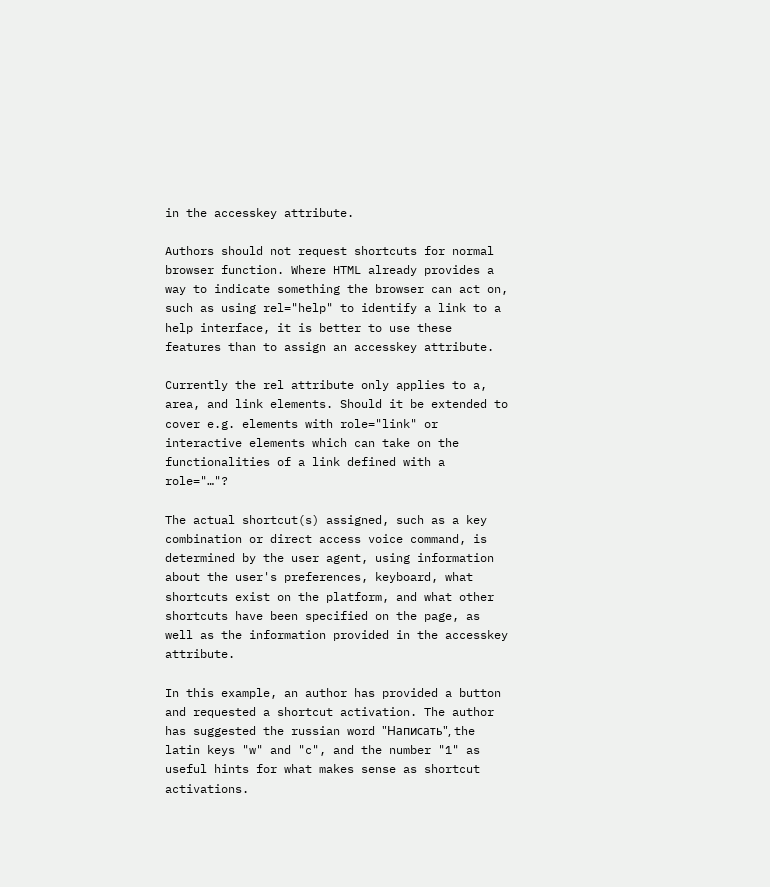in the accesskey attribute.

Authors should not request shortcuts for normal browser function. Where HTML already provides a way to indicate something the browser can act on, such as using rel="help" to identify a link to a help interface, it is better to use these features than to assign an accesskey attribute.

Currently the rel attribute only applies to a, area, and link elements. Should it be extended to cover e.g. elements with role="link" or interactive elements which can take on the functionalities of a link defined with a role="…"?

The actual shortcut(s) assigned, such as a key combination or direct access voice command, is determined by the user agent, using information about the user's preferences, keyboard, what shortcuts exist on the platform, and what other shortcuts have been specified on the page, as well as the information provided in the accesskey attribute.

In this example, an author has provided a button and requested a shortcut activation. The author has suggested the russian word "Написать", the latin keys "w" and "c", and the number "1" as useful hints for what makes sense as shortcut activations.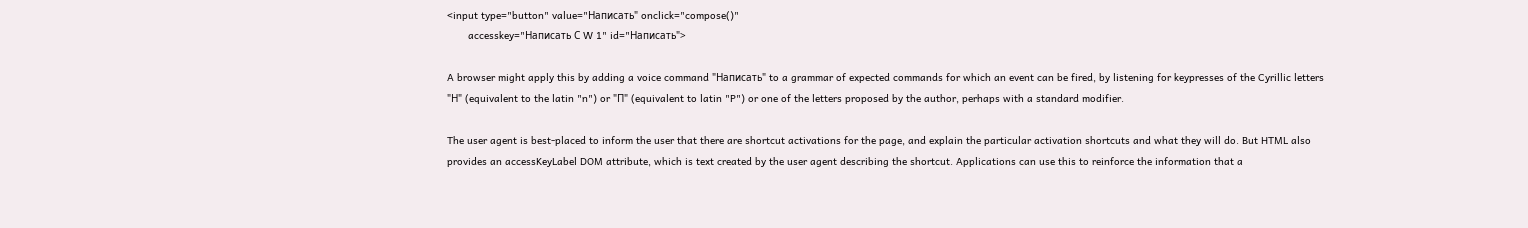<input type="button" value="Написать" onclick="compose()"
       accesskey="Написать С W 1" id="Написать">

A browser might apply this by adding a voice command "Написать" to a grammar of expected commands for which an event can be fired, by listening for keypresses of the Cyrillic letters "Н" (equivalent to the latin "n") or "П" (equivalent to latin "P") or one of the letters proposed by the author, perhaps with a standard modifier.

The user agent is best-placed to inform the user that there are shortcut activations for the page, and explain the particular activation shortcuts and what they will do. But HTML also provides an accessKeyLabel DOM attribute, which is text created by the user agent describing the shortcut. Applications can use this to reinforce the information that a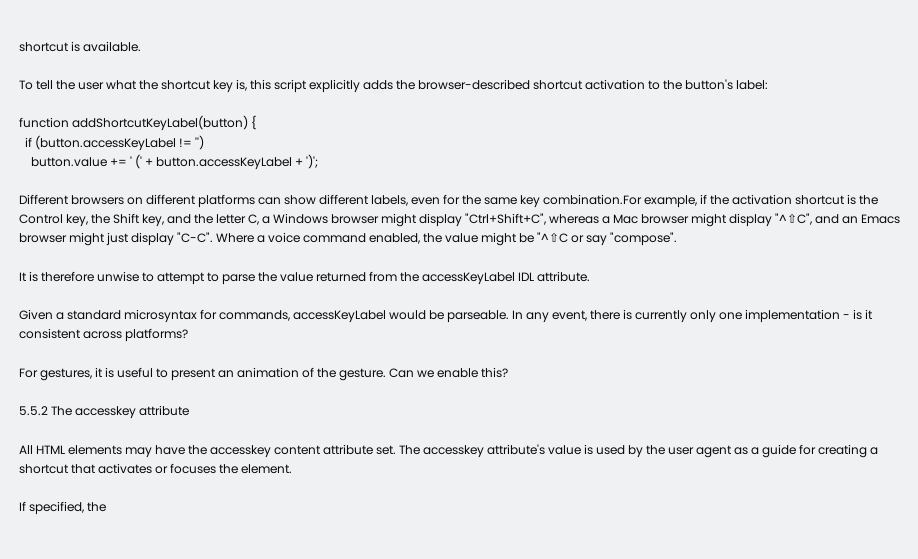shortcut is available.

To tell the user what the shortcut key is, this script explicitly adds the browser-described shortcut activation to the button's label:

function addShortcutKeyLabel(button) {
  if (button.accessKeyLabel != '')
    button.value += ' (' + button.accessKeyLabel + ')';

Different browsers on different platforms can show different labels, even for the same key combination.For example, if the activation shortcut is the Control key, the Shift key, and the letter C, a Windows browser might display "Ctrl+Shift+C", whereas a Mac browser might display "^⇧C", and an Emacs browser might just display "C-C". Where a voice command enabled, the value might be "^⇧C or say "compose".

It is therefore unwise to attempt to parse the value returned from the accessKeyLabel IDL attribute.

Given a standard microsyntax for commands, accessKeyLabel would be parseable. In any event, there is currently only one implementation - is it consistent across platforms?

For gestures, it is useful to present an animation of the gesture. Can we enable this?

5.5.2 The accesskey attribute

All HTML elements may have the accesskey content attribute set. The accesskey attribute's value is used by the user agent as a guide for creating a shortcut that activates or focuses the element.

If specified, the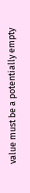value must be a potentially empty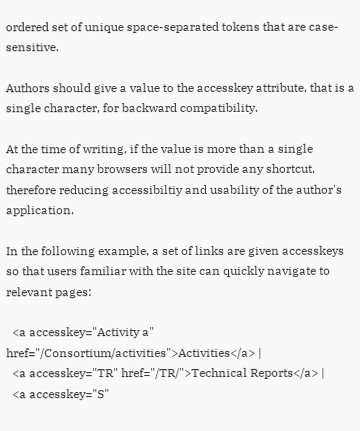ordered set of unique space-separated tokens that are case-sensitive.

Authors should give a value to the accesskey attribute, that is a single character, for backward compatibility.

At the time of writing, if the value is more than a single character many browsers will not provide any shortcut, therefore reducing accessibiltiy and usability of the author's application.

In the following example, a set of links are given accesskeys so that users familiar with the site can quickly navigate to relevant pages:

  <a accesskey="Activity a" href="/Consortium/activities">Activities</a> |
  <a accesskey="TR" href="/TR/">Technical Reports</a> |
  <a accesskey="S"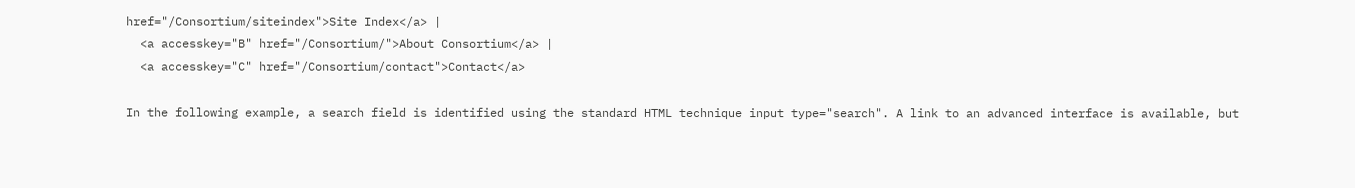href="/Consortium/siteindex">Site Index</a> |
  <a accesskey="B" href="/Consortium/">About Consortium</a> |
  <a accesskey="C" href="/Consortium/contact">Contact</a>

In the following example, a search field is identified using the standard HTML technique input type="search". A link to an advanced interface is available, but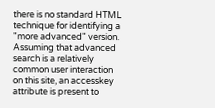there is no standard HTML technique for identifying a "more advanced" version. Assuming that advanced search is a relatively common user interaction on this site, an accesskey attribute is present to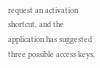request an activation shortcut, and the application has suggested three possible access keys,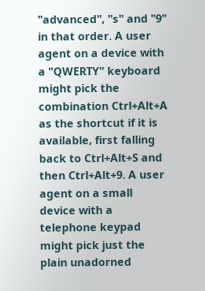"advanced", "s" and "9" in that order. A user agent on a device with a "QWERTY" keyboard might pick the combination Ctrl+Alt+A as the shortcut if it is available, first falling back to Ctrl+Alt+S and then Ctrl+Alt+9. A user agent on a small device with a telephone keypad might pick just the plain unadorned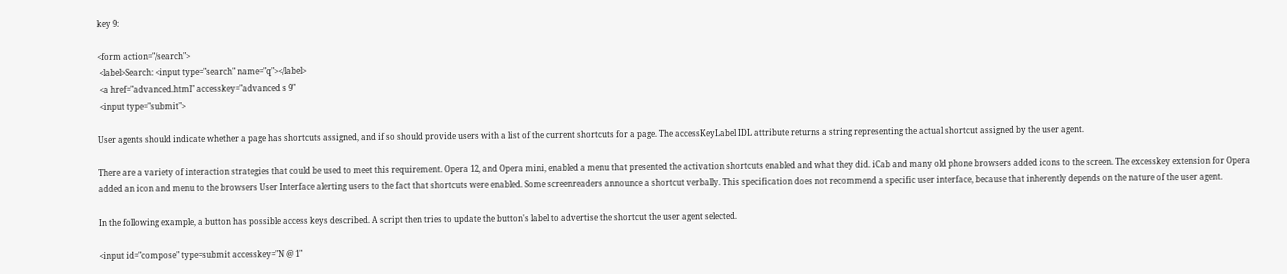key 9:

<form action="/search">
 <label>Search: <input type="search" name="q"></label>
 <a href="advanced.html" accesskey="advanced s 9"
 <input type="submit">

User agents should indicate whether a page has shortcuts assigned, and if so should provide users with a list of the current shortcuts for a page. The accessKeyLabel IDL attribute returns a string representing the actual shortcut assigned by the user agent.

There are a variety of interaction strategies that could be used to meet this requirement. Opera 12, and Opera mini, enabled a menu that presented the activation shortcuts enabled and what they did. iCab and many old phone browsers added icons to the screen. The excesskey extension for Opera added an icon and menu to the browsers User Interface alerting users to the fact that shortcuts were enabled. Some screenreaders announce a shortcut verbally. This specification does not recommend a specific user interface, because that inherently depends on the nature of the user agent.

In the following example, a button has possible access keys described. A script then tries to update the button's label to advertise the shortcut the user agent selected.

<input id="compose" type=submit accesskey="N @ 1"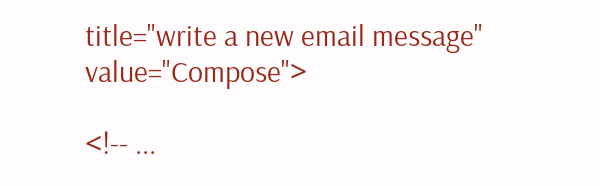title="write a new email message" value="Compose">

<!-- ...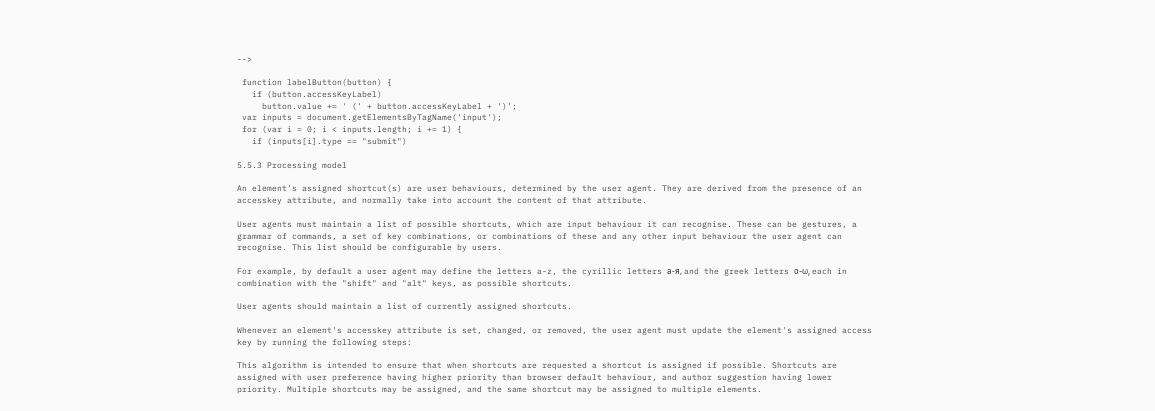-->

 function labelButton(button) {
   if (button.accessKeyLabel)
     button.value += ' (' + button.accessKeyLabel + ')';
 var inputs = document.getElementsByTagName('input');
 for (var i = 0; i < inputs.length; i += 1) {
   if (inputs[i].type == "submit")

5.5.3 Processing model

An element's assigned shortcut(s) are user behaviours, determined by the user agent. They are derived from the presence of an accesskey attribute, and normally take into account the content of that attribute.

User agents must maintain a list of possible shortcuts, which are input behaviour it can recognise. These can be gestures, a grammar of commands, a set of key combinations, or combinations of these and any other input behaviour the user agent can recognise. This list should be configurable by users.

For example, by default a user agent may define the letters a-z, the cyrillic letters а-я, and the greek letters α-ω, each in combination with the "shift" and "alt" keys, as possible shortcuts.

User agents should maintain a list of currently assigned shortcuts.

Whenever an element's accesskey attribute is set, changed, or removed, the user agent must update the element's assigned access key by running the following steps:

This algorithm is intended to ensure that when shortcuts are requested a shortcut is assigned if possible. Shortcuts are assigned with user preference having higher priority than browser default behaviour, and author suggestion having lower priority. Multiple shortcuts may be assigned, and the same shortcut may be assigned to multiple elements.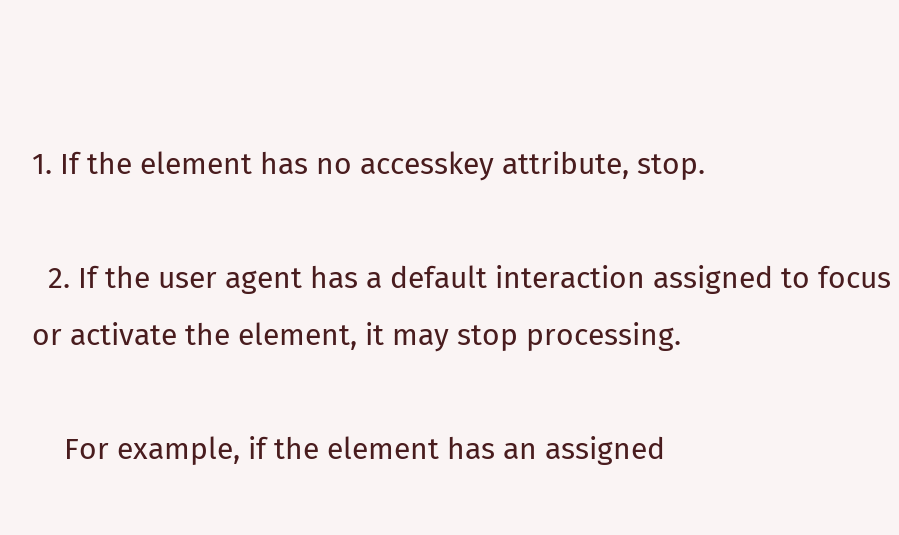1. If the element has no accesskey attribute, stop.

  2. If the user agent has a default interaction assigned to focus or activate the element, it may stop processing.

    For example, if the element has an assigned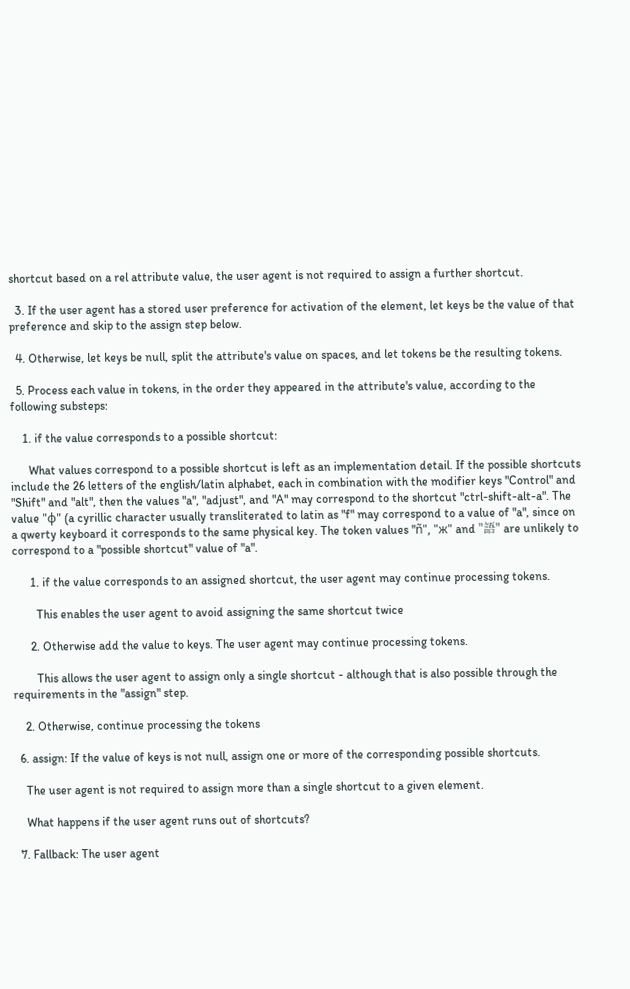shortcut based on a rel attribute value, the user agent is not required to assign a further shortcut.

  3. If the user agent has a stored user preference for activation of the element, let keys be the value of that preference and skip to the assign step below.

  4. Otherwise, let keys be null, split the attribute's value on spaces, and let tokens be the resulting tokens.

  5. Process each value in tokens, in the order they appeared in the attribute's value, according to the following substeps:

    1. if the value corresponds to a possible shortcut:

      What values correspond to a possible shortcut is left as an implementation detail. If the possible shortcuts include the 26 letters of the english/latin alphabet, each in combination with the modifier keys "Control" and "Shift" and "alt", then the values "a", "adjust", and "A" may correspond to the shortcut "ctrl-shift-alt-a". The value "ф" (a cyrillic character usually transliterated to latin as "f" may correspond to a value of "a", since on a qwerty keyboard it corresponds to the same physical key. The token values "ñ", "ж" and "語" are unlikely to correspond to a "possible shortcut" value of "a".

      1. if the value corresponds to an assigned shortcut, the user agent may continue processing tokens.

        This enables the user agent to avoid assigning the same shortcut twice

      2. Otherwise add the value to keys. The user agent may continue processing tokens.

        This allows the user agent to assign only a single shortcut - although that is also possible through the requirements in the "assign" step.

    2. Otherwise, continue processing the tokens

  6. assign: If the value of keys is not null, assign one or more of the corresponding possible shortcuts.

    The user agent is not required to assign more than a single shortcut to a given element.

    What happens if the user agent runs out of shortcuts?

  7. Fallback: The user agent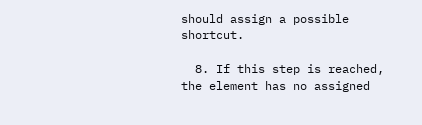should assign a possible shortcut.

  8. If this step is reached, the element has no assigned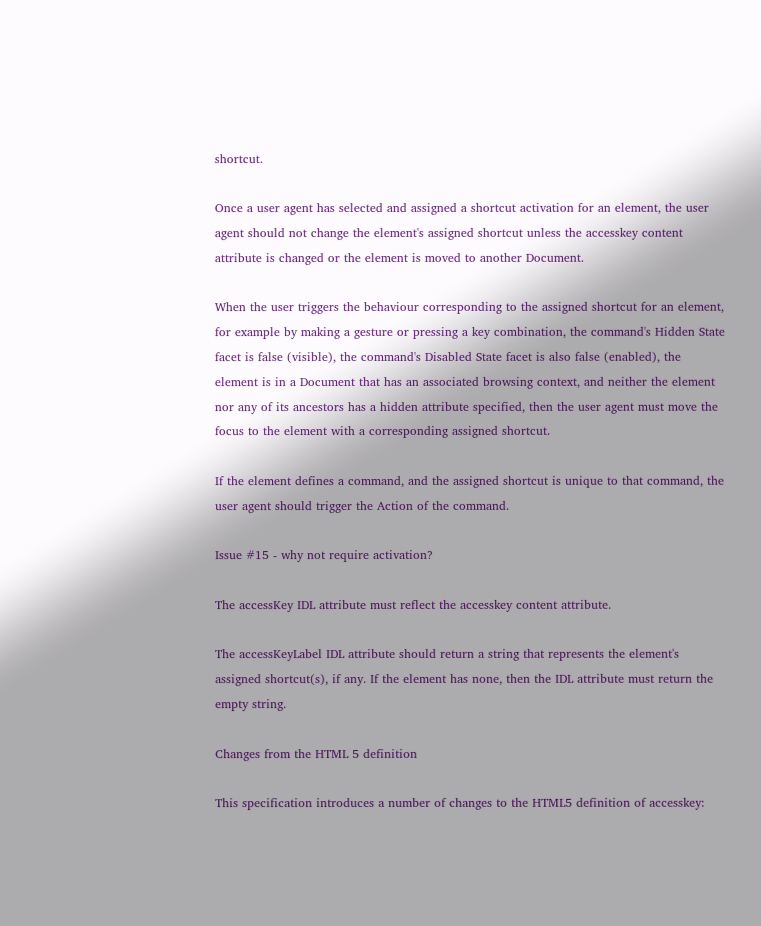shortcut.

Once a user agent has selected and assigned a shortcut activation for an element, the user agent should not change the element's assigned shortcut unless the accesskey content attribute is changed or the element is moved to another Document.

When the user triggers the behaviour corresponding to the assigned shortcut for an element, for example by making a gesture or pressing a key combination, the command's Hidden State facet is false (visible), the command's Disabled State facet is also false (enabled), the element is in a Document that has an associated browsing context, and neither the element nor any of its ancestors has a hidden attribute specified, then the user agent must move the focus to the element with a corresponding assigned shortcut.

If the element defines a command, and the assigned shortcut is unique to that command, the user agent should trigger the Action of the command.

Issue #15 - why not require activation?

The accessKey IDL attribute must reflect the accesskey content attribute.

The accessKeyLabel IDL attribute should return a string that represents the element's assigned shortcut(s), if any. If the element has none, then the IDL attribute must return the empty string.

Changes from the HTML 5 definition

This specification introduces a number of changes to the HTML5 definition of accesskey: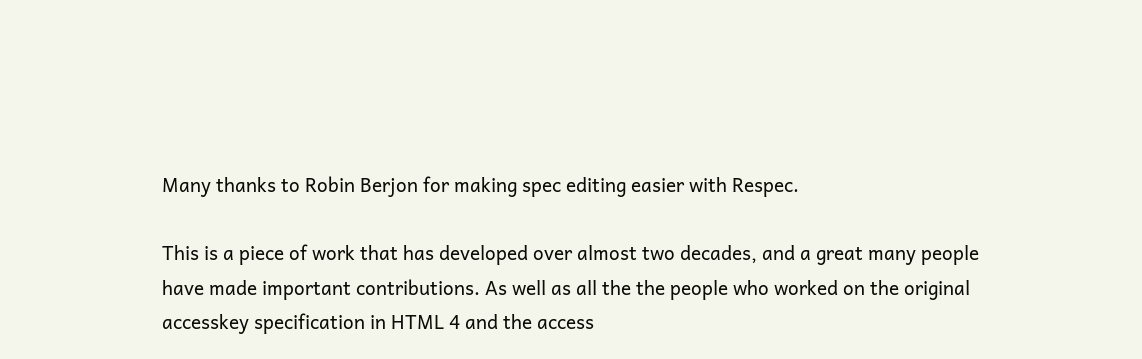Many thanks to Robin Berjon for making spec editing easier with Respec.

This is a piece of work that has developed over almost two decades, and a great many people have made important contributions. As well as all the the people who worked on the original accesskey specification in HTML 4 and the access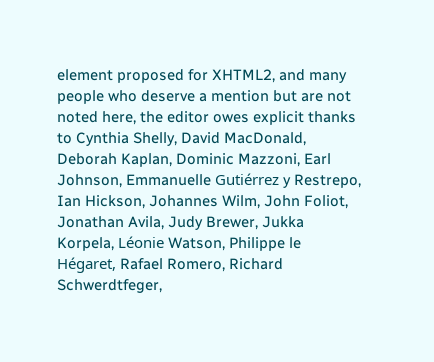element proposed for XHTML2, and many people who deserve a mention but are not noted here, the editor owes explicit thanks to Cynthia Shelly, David MacDonald, Deborah Kaplan, Dominic Mazzoni, Earl Johnson, Emmanuelle Gutiérrez y Restrepo, Ian Hickson, Johannes Wilm, John Foliot, Jonathan Avila, Judy Brewer, Jukka Korpela, Léonie Watson, Philippe le Hégaret, Rafael Romero, Richard Schwerdtfeger,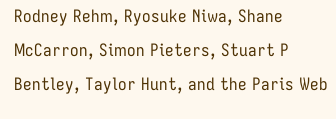Rodney Rehm, Ryosuke Niwa, Shane McCarron, Simon Pieters, Stuart P Bentley, Taylor Hunt, and the Paris Web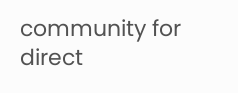community for direct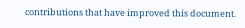contributions that have improved this document.